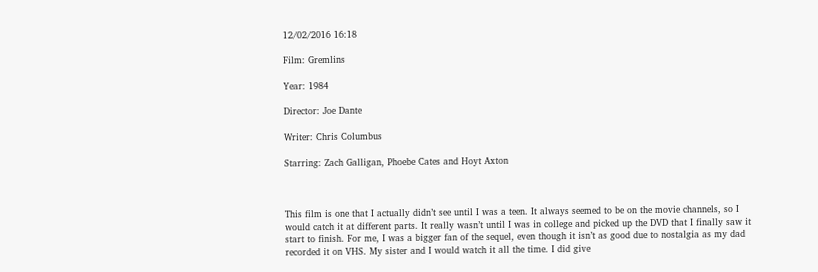12/02/2016 16:18

Film: Gremlins

Year: 1984

Director: Joe Dante

Writer: Chris Columbus

Starring: Zach Galligan, Phoebe Cates and Hoyt Axton



This film is one that I actually didn’t see until I was a teen. It always seemed to be on the movie channels, so I would catch it at different parts. It really wasn’t until I was in college and picked up the DVD that I finally saw it start to finish. For me, I was a bigger fan of the sequel, even though it isn’t as good due to nostalgia as my dad recorded it on VHS. My sister and I would watch it all the time. I did give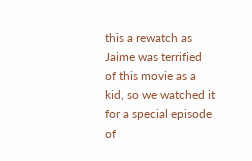this a rewatch as Jaime was terrified of this movie as a kid, so we watched it for a special episode of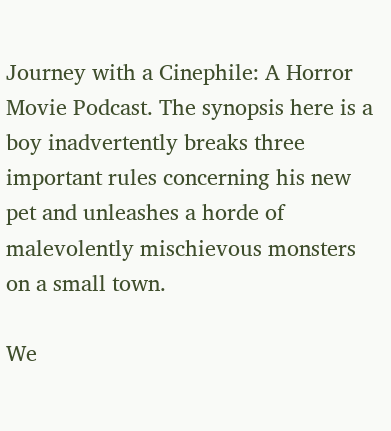Journey with a Cinephile: A Horror Movie Podcast. The synopsis here is a boy inadvertently breaks three important rules concerning his new pet and unleashes a horde of malevolently mischievous monsters on a small town.

We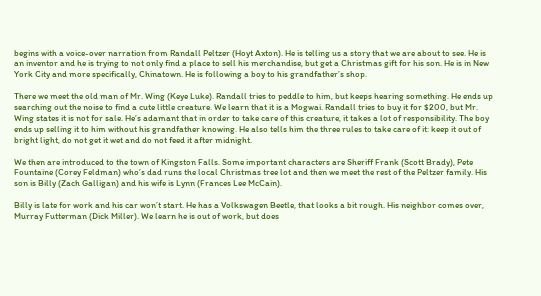begins with a voice-over narration from Randall Peltzer (Hoyt Axton). He is telling us a story that we are about to see. He is an inventor and he is trying to not only find a place to sell his merchandise, but get a Christmas gift for his son. He is in New York City and more specifically, Chinatown. He is following a boy to his grandfather’s shop.

There we meet the old man of Mr. Wing (Keye Luke). Randall tries to peddle to him, but keeps hearing something. He ends up searching out the noise to find a cute little creature. We learn that it is a Mogwai. Randall tries to buy it for $200, but Mr. Wing states it is not for sale. He’s adamant that in order to take care of this creature, it takes a lot of responsibility. The boy ends up selling it to him without his grandfather knowing. He also tells him the three rules to take care of it: keep it out of bright light, do not get it wet and do not feed it after midnight.

We then are introduced to the town of Kingston Falls. Some important characters are Sheriff Frank (Scott Brady), Pete Fountaine (Corey Feldman) who’s dad runs the local Christmas tree lot and then we meet the rest of the Peltzer family. His son is Billy (Zach Galligan) and his wife is Lynn (Frances Lee McCain).

Billy is late for work and his car won’t start. He has a Volkswagen Beetle, that looks a bit rough. His neighbor comes over, Murray Futterman (Dick Miller). We learn he is out of work, but does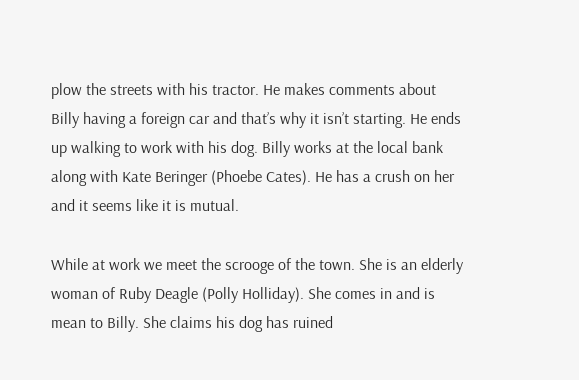plow the streets with his tractor. He makes comments about Billy having a foreign car and that’s why it isn’t starting. He ends up walking to work with his dog. Billy works at the local bank along with Kate Beringer (Phoebe Cates). He has a crush on her and it seems like it is mutual.

While at work we meet the scrooge of the town. She is an elderly woman of Ruby Deagle (Polly Holliday). She comes in and is mean to Billy. She claims his dog has ruined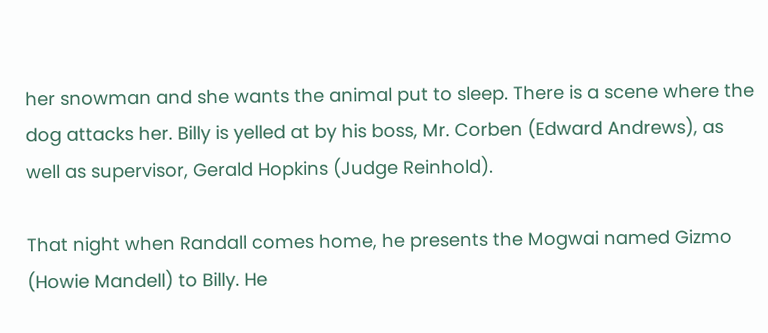her snowman and she wants the animal put to sleep. There is a scene where the dog attacks her. Billy is yelled at by his boss, Mr. Corben (Edward Andrews), as well as supervisor, Gerald Hopkins (Judge Reinhold).

That night when Randall comes home, he presents the Mogwai named Gizmo (Howie Mandell) to Billy. He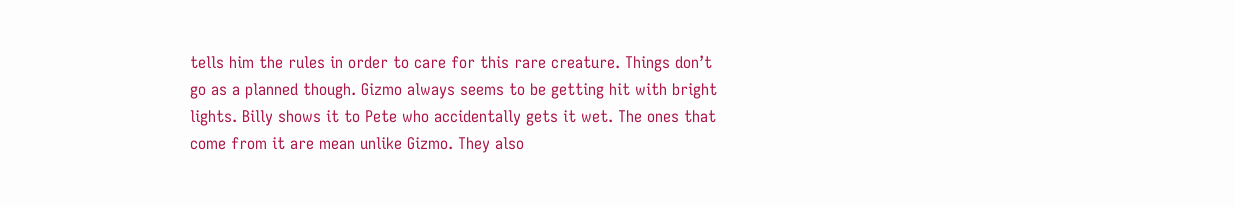tells him the rules in order to care for this rare creature. Things don’t go as a planned though. Gizmo always seems to be getting hit with bright lights. Billy shows it to Pete who accidentally gets it wet. The ones that come from it are mean unlike Gizmo. They also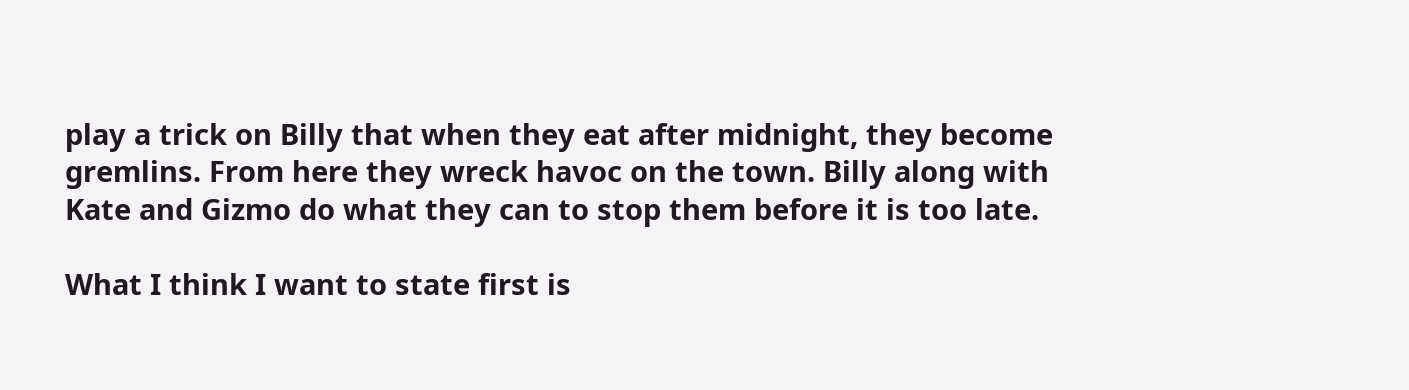play a trick on Billy that when they eat after midnight, they become gremlins. From here they wreck havoc on the town. Billy along with Kate and Gizmo do what they can to stop them before it is too late.

What I think I want to state first is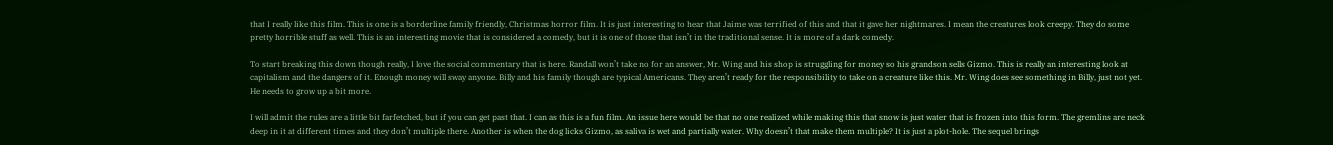that I really like this film. This is one is a borderline family friendly, Christmas horror film. It is just interesting to hear that Jaime was terrified of this and that it gave her nightmares. I mean the creatures look creepy. They do some pretty horrible stuff as well. This is an interesting movie that is considered a comedy, but it is one of those that isn’t in the traditional sense. It is more of a dark comedy.

To start breaking this down though really, I love the social commentary that is here. Randall won’t take no for an answer, Mr. Wing and his shop is struggling for money so his grandson sells Gizmo. This is really an interesting look at capitalism and the dangers of it. Enough money will sway anyone. Billy and his family though are typical Americans. They aren’t ready for the responsibility to take on a creature like this. Mr. Wing does see something in Billy, just not yet. He needs to grow up a bit more.

I will admit the rules are a little bit farfetched, but if you can get past that. I can as this is a fun film. An issue here would be that no one realized while making this that snow is just water that is frozen into this form. The gremlins are neck deep in it at different times and they don’t multiple there. Another is when the dog licks Gizmo, as saliva is wet and partially water. Why doesn’t that make them multiple? It is just a plot-hole. The sequel brings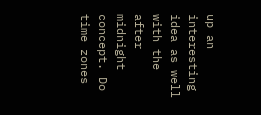up an interesting idea as well with the after midnight concept. Do time zones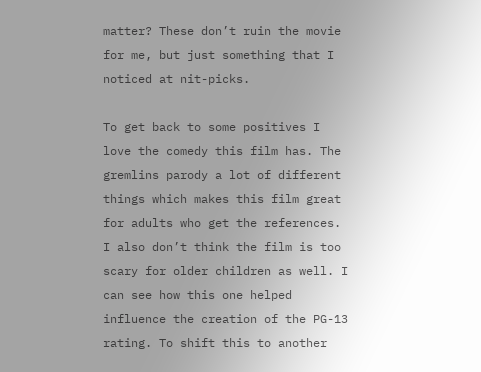matter? These don’t ruin the movie for me, but just something that I noticed at nit-picks.

To get back to some positives I love the comedy this film has. The gremlins parody a lot of different things which makes this film great for adults who get the references. I also don’t think the film is too scary for older children as well. I can see how this one helped influence the creation of the PG-13 rating. To shift this to another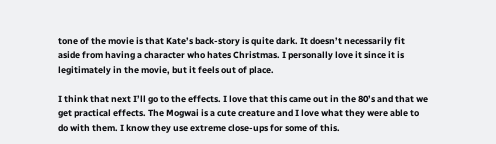tone of the movie is that Kate’s back-story is quite dark. It doesn’t necessarily fit aside from having a character who hates Christmas. I personally love it since it is legitimately in the movie, but it feels out of place.

I think that next I’ll go to the effects. I love that this came out in the 80’s and that we get practical effects. The Mogwai is a cute creature and I love what they were able to do with them. I know they use extreme close-ups for some of this.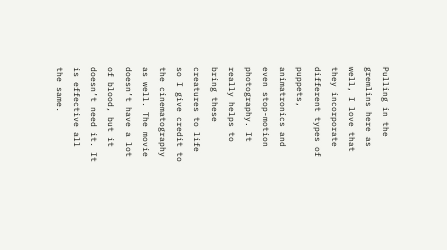Pulling in the gremlins here as well, I love that they incorporate different types of puppets, animatronics and even stop-motion photography. It really helps to bring these creatures to life so I give credit to the cinematography as well. The movie doesn’t have a lot of blood, but it doesn’t need it. It is effective all the same.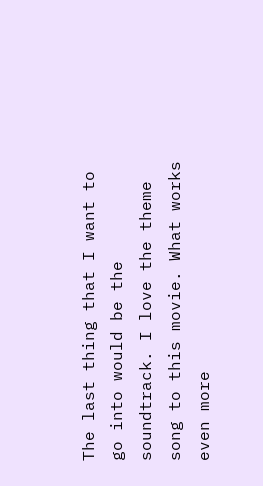The last thing that I want to go into would be the soundtrack. I love the theme song to this movie. What works even more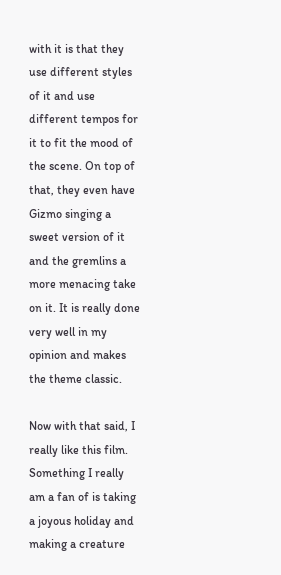with it is that they use different styles of it and use different tempos for it to fit the mood of the scene. On top of that, they even have Gizmo singing a sweet version of it and the gremlins a more menacing take on it. It is really done very well in my opinion and makes the theme classic.

Now with that said, I really like this film. Something I really am a fan of is taking a joyous holiday and making a creature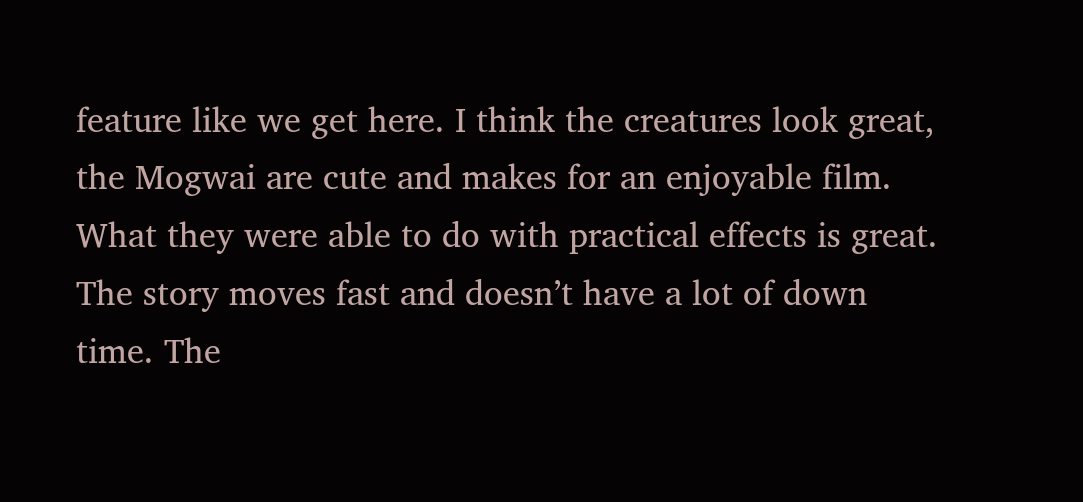feature like we get here. I think the creatures look great, the Mogwai are cute and makes for an enjoyable film. What they were able to do with practical effects is great. The story moves fast and doesn’t have a lot of down time. The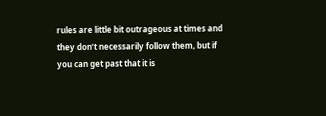rules are little bit outrageous at times and they don’t necessarily follow them, but if you can get past that it is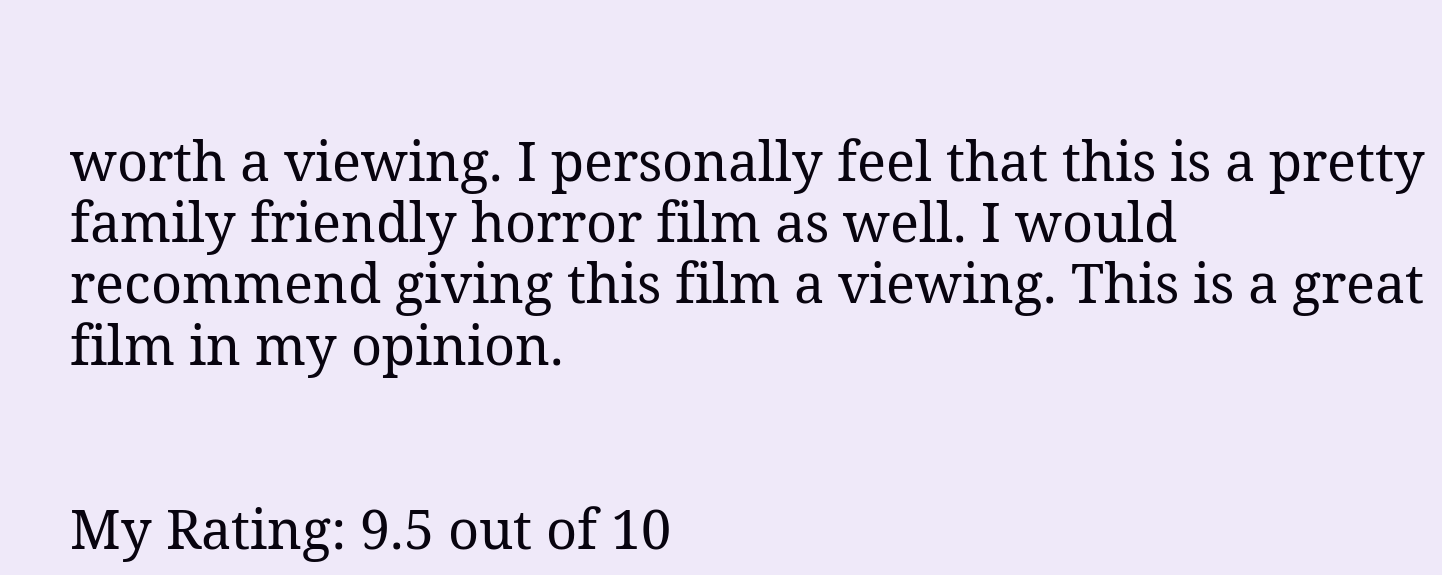worth a viewing. I personally feel that this is a pretty family friendly horror film as well. I would recommend giving this film a viewing. This is a great film in my opinion.


My Rating: 9.5 out of 10